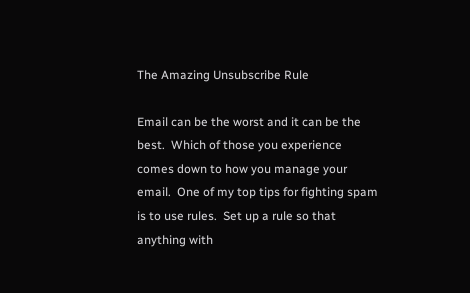The Amazing Unsubscribe Rule

Email can be the worst and it can be the best.  Which of those you experience comes down to how you manage your email.  One of my top tips for fighting spam is to use rules.  Set up a rule so that anything with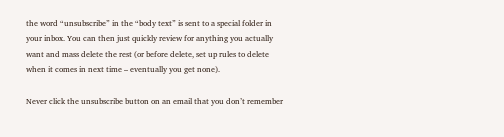the word “unsubscribe” in the “body text” is sent to a special folder in your inbox. You can then just quickly review for anything you actually want and mass delete the rest (or before delete, set up rules to delete when it comes in next time – eventually you get none).

Never click the unsubscribe button on an email that you don’t remember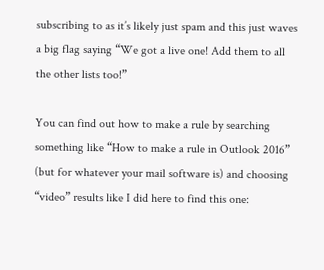subscribing to as it’s likely just spam and this just waves a big flag saying “We got a live one! Add them to all the other lists too!”

You can find out how to make a rule by searching something like “How to make a rule in Outlook 2016” (but for whatever your mail software is) and choosing “video” results like I did here to find this one: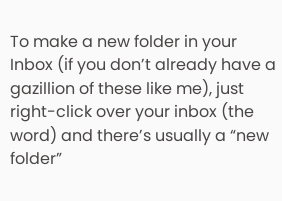To make a new folder in your Inbox (if you don’t already have a gazillion of these like me), just right-click over your inbox (the word) and there’s usually a “new folder”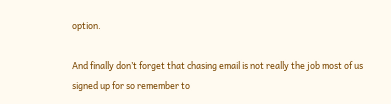option.

And finally don’t forget that chasing email is not really the job most of us signed up for so remember to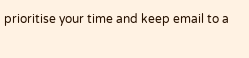prioritise your time and keep email to a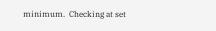minimum.  Checking at set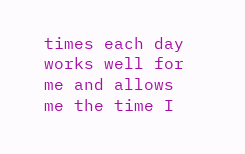times each day works well for me and allows me the time I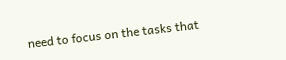need to focus on the tasks that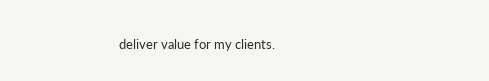deliver value for my clients.